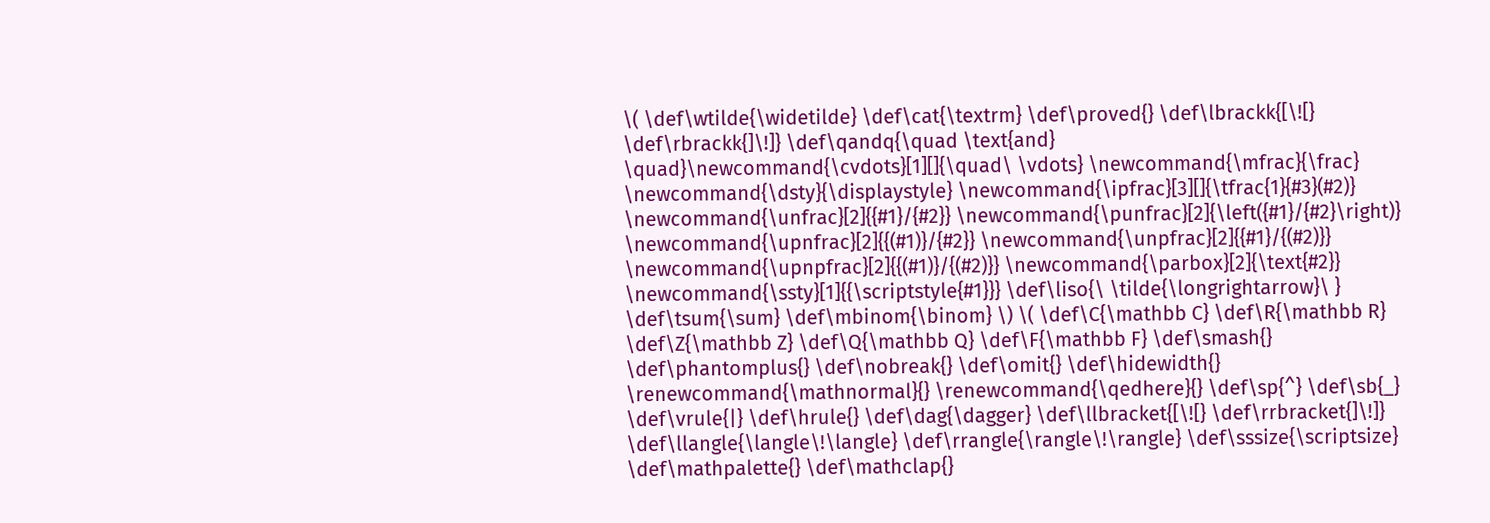\( \def\wtilde{\widetilde} \def\cat{\textrm} \def\proved{} \def\lbrackk{[\![} \def\rbrackk{]\!]} \def\qandq{\quad \text{and} \quad}\newcommand{\cvdots}[1][]{\quad\ \vdots} \newcommand{\mfrac}{\frac} \newcommand{\dsty}{\displaystyle} \newcommand{\ipfrac}[3][]{\tfrac{1}{#3}(#2)} \newcommand{\unfrac}[2]{{#1}/{#2}} \newcommand{\punfrac}[2]{\left({#1}/{#2}\right)} \newcommand{\upnfrac}[2]{{(#1)}/{#2}} \newcommand{\unpfrac}[2]{{#1}/{(#2)}} \newcommand{\upnpfrac}[2]{{(#1)}/{(#2)}} \newcommand{\parbox}[2]{\text{#2}} \newcommand{\ssty}[1]{{\scriptstyle{#1}}} \def\liso{\ \tilde{\longrightarrow}\ } \def\tsum{\sum} \def\mbinom{\binom} \) \( \def\C{\mathbb C} \def\R{\mathbb R} \def\Z{\mathbb Z} \def\Q{\mathbb Q} \def\F{\mathbb F} \def\smash{} \def\phantomplus{} \def\nobreak{} \def\omit{} \def\hidewidth{} \renewcommand{\mathnormal}{} \renewcommand{\qedhere}{} \def\sp{^} \def\sb{_} \def\vrule{|} \def\hrule{} \def\dag{\dagger} \def\llbracket{[\![} \def\rrbracket{]\!]} \def\llangle{\langle\!\langle} \def\rrangle{\rangle\!\rangle} \def\sssize{\scriptsize} \def\mathpalette{} \def\mathclap{}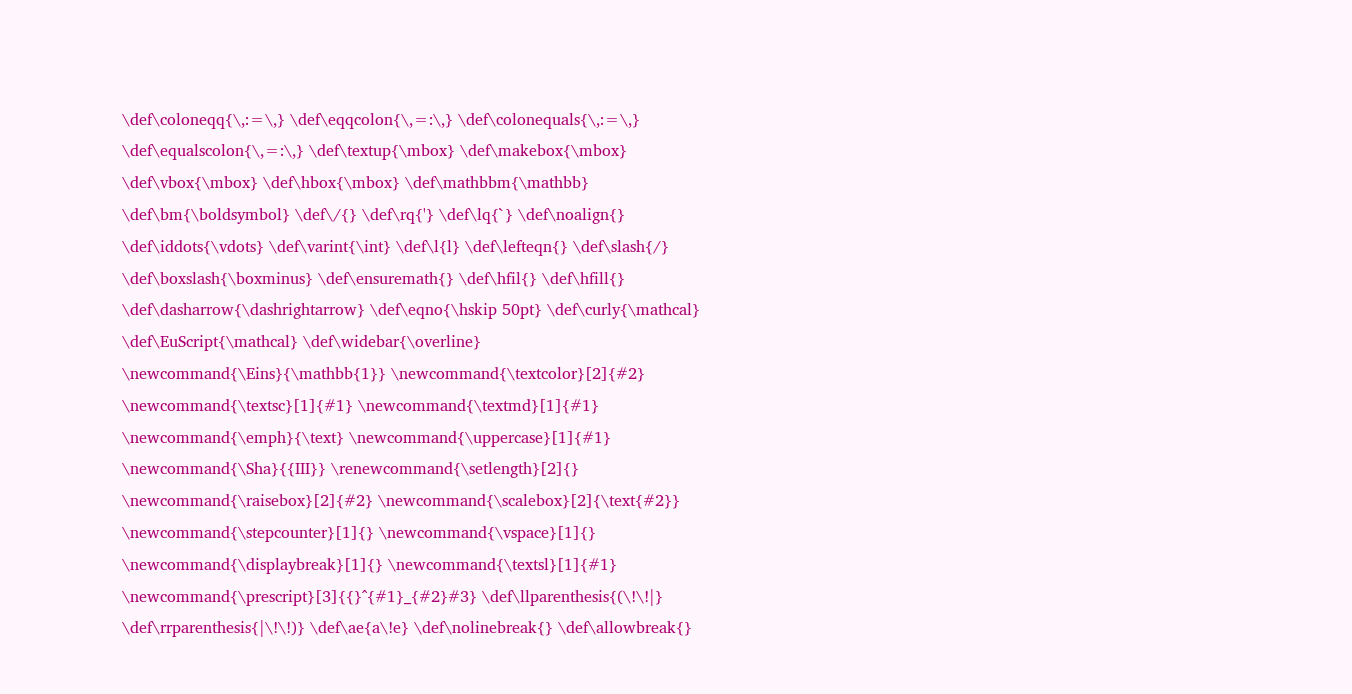\def\coloneqq{\,:=\,} \def\eqqcolon{\,=:\,} \def\colonequals{\,:=\,} \def\equalscolon{\,=:\,} \def\textup{\mbox} \def\makebox{\mbox} \def\vbox{\mbox} \def\hbox{\mbox} \def\mathbbm{\mathbb} \def\bm{\boldsymbol} \def\/{} \def\rq{'} \def\lq{`} \def\noalign{} \def\iddots{\vdots} \def\varint{\int} \def\l{l} \def\lefteqn{} \def\slash{/} \def\boxslash{\boxminus} \def\ensuremath{} \def\hfil{} \def\hfill{} \def\dasharrow{\dashrightarrow} \def\eqno{\hskip 50pt} \def\curly{\mathcal} \def\EuScript{\mathcal} \def\widebar{\overline} \newcommand{\Eins}{\mathbb{1}} \newcommand{\textcolor}[2]{#2} \newcommand{\textsc}[1]{#1} \newcommand{\textmd}[1]{#1} \newcommand{\emph}{\text} \newcommand{\uppercase}[1]{#1} \newcommand{\Sha}{{III}} \renewcommand{\setlength}[2]{} \newcommand{\raisebox}[2]{#2} \newcommand{\scalebox}[2]{\text{#2}} \newcommand{\stepcounter}[1]{} \newcommand{\vspace}[1]{} \newcommand{\displaybreak}[1]{} \newcommand{\textsl}[1]{#1} \newcommand{\prescript}[3]{{}^{#1}_{#2}#3} \def\llparenthesis{(\!\!|} \def\rrparenthesis{|\!\!)} \def\ae{a\!e} \def\nolinebreak{} \def\allowbreak{}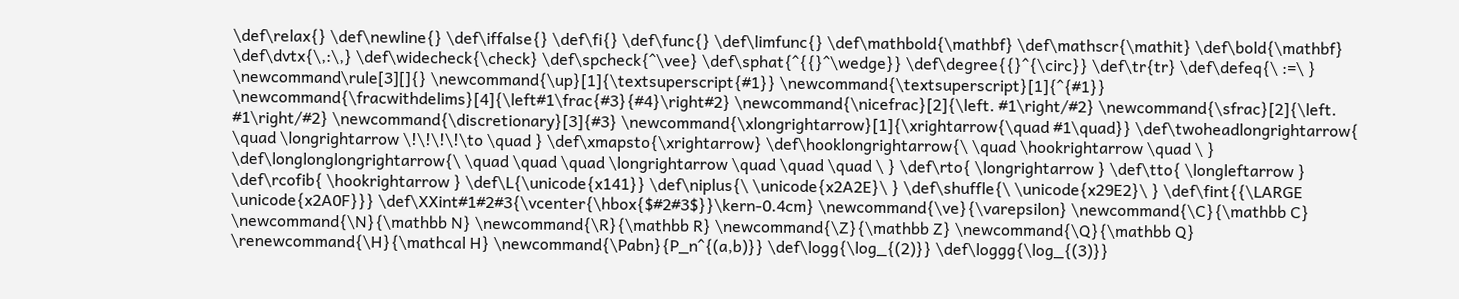\def\relax{} \def\newline{} \def\iffalse{} \def\fi{} \def\func{} \def\limfunc{} \def\mathbold{\mathbf} \def\mathscr{\mathit} \def\bold{\mathbf} \def\dvtx{\,:\,} \def\widecheck{\check} \def\spcheck{^\vee} \def\sphat{^{{}^\wedge}} \def\degree{{}^{\circ}} \def\tr{tr} \def\defeq{\ :=\ } \newcommand\rule[3][]{} \newcommand{\up}[1]{\textsuperscript{#1}} \newcommand{\textsuperscript}[1]{^{#1}} \newcommand{\fracwithdelims}[4]{\left#1\frac{#3}{#4}\right#2} \newcommand{\nicefrac}[2]{\left. #1\right/#2} \newcommand{\sfrac}[2]{\left. #1\right/#2} \newcommand{\discretionary}[3]{#3} \newcommand{\xlongrightarrow}[1]{\xrightarrow{\quad #1\quad}} \def\twoheadlongrightarrow{ \quad \longrightarrow \!\!\!\!\to \quad } \def\xmapsto{\xrightarrow} \def\hooklongrightarrow{\ \quad \hookrightarrow \quad \ } \def\longlonglongrightarrow{\ \quad \quad \quad \longrightarrow \quad \quad \quad \ } \def\rto{ \longrightarrow } \def\tto{ \longleftarrow } \def\rcofib{ \hookrightarrow } \def\L{\unicode{x141}} \def\niplus{\ \unicode{x2A2E}\ } \def\shuffle{\ \unicode{x29E2}\ } \def\fint{{\LARGE \unicode{x2A0F}}} \def\XXint#1#2#3{\vcenter{\hbox{$#2#3$}}\kern-0.4cm} \newcommand{\ve}{\varepsilon} \newcommand{\C}{\mathbb C} \newcommand{\N}{\mathbb N} \newcommand{\R}{\mathbb R} \newcommand{\Z}{\mathbb Z} \newcommand{\Q}{\mathbb Q} \renewcommand{\H}{\mathcal H} \newcommand{\Pabn}{P_n^{(a,b)}} \def\logg{\log_{(2)}} \def\loggg{\log_{(3)}}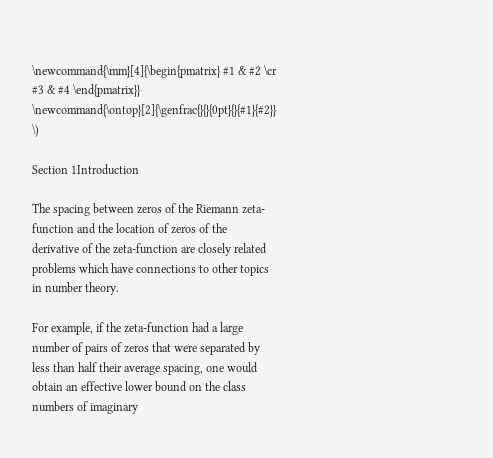\newcommand{\mm}[4]{\begin{pmatrix} #1 & #2 \cr #3 & #4 \end{pmatrix}} \newcommand{\ontop}[2]{\genfrac{}{}{0pt}{}{#1}{#2}} \)

Section 1Introduction

The spacing between zeros of the Riemann zeta-function and the location of zeros of the derivative of the zeta-function are closely related problems which have connections to other topics in number theory.

For example, if the zeta-function had a large number of pairs of zeros that were separated by less than half their average spacing, one would obtain an effective lower bound on the class numbers of imaginary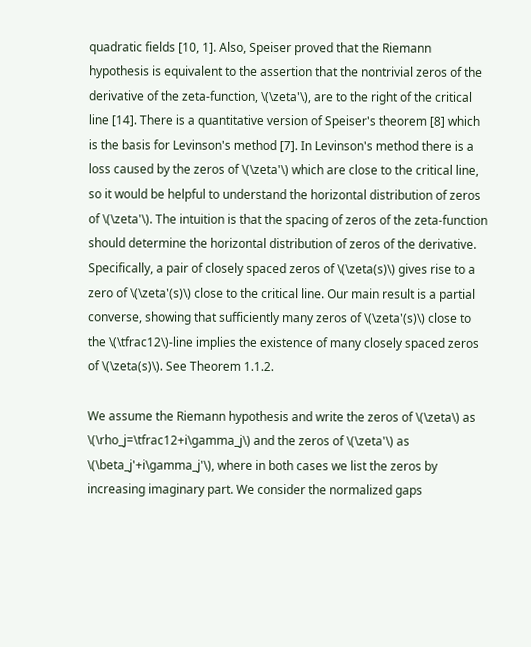quadratic fields [10, 1]. Also, Speiser proved that the Riemann hypothesis is equivalent to the assertion that the nontrivial zeros of the derivative of the zeta-function, \(\zeta'\), are to the right of the critical line [14]. There is a quantitative version of Speiser's theorem [8] which is the basis for Levinson's method [7]. In Levinson's method there is a loss caused by the zeros of \(\zeta'\) which are close to the critical line, so it would be helpful to understand the horizontal distribution of zeros of \(\zeta'\). The intuition is that the spacing of zeros of the zeta-function should determine the horizontal distribution of zeros of the derivative. Specifically, a pair of closely spaced zeros of \(\zeta(s)\) gives rise to a zero of \(\zeta'(s)\) close to the critical line. Our main result is a partial converse, showing that sufficiently many zeros of \(\zeta'(s)\) close to the \(\tfrac12\)-line implies the existence of many closely spaced zeros of \(\zeta(s)\). See Theorem 1.1.2.

We assume the Riemann hypothesis and write the zeros of \(\zeta\) as \(\rho_j=\tfrac12+i\gamma_j\) and the zeros of \(\zeta'\) as \(\beta_j'+i\gamma_j'\), where in both cases we list the zeros by increasing imaginary part. We consider the normalized gaps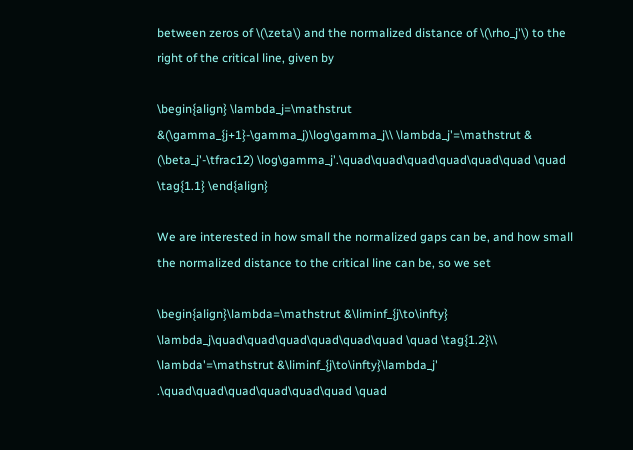between zeros of \(\zeta\) and the normalized distance of \(\rho_j'\) to the right of the critical line, given by

\begin{align} \lambda_j=\mathstrut &(\gamma_{j+1}-\gamma_j)\log\gamma_j\\ \lambda_j'=\mathstrut & (\beta_j'-\tfrac12) \log\gamma_j'.\quad\quad\quad\quad\quad\quad \quad \tag{1.1} \end{align}

We are interested in how small the normalized gaps can be, and how small the normalized distance to the critical line can be, so we set

\begin{align}\lambda=\mathstrut &\liminf_{j\to\infty} \lambda_j\quad\quad\quad\quad\quad\quad \quad \tag{1.2}\\ \lambda'=\mathstrut &\liminf_{j\to\infty}\lambda_j' .\quad\quad\quad\quad\quad\quad \quad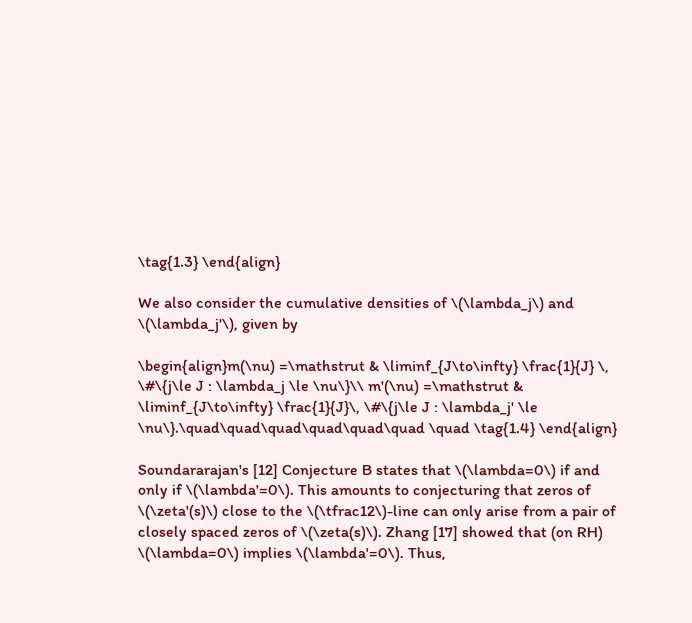\tag{1.3} \end{align}

We also consider the cumulative densities of \(\lambda_j\) and \(\lambda_j'\), given by

\begin{align}m(\nu) =\mathstrut & \liminf_{J\to\infty} \frac{1}{J} \, \#\{j\le J : \lambda_j \le \nu\}\\ m'(\nu) =\mathstrut & \liminf_{J\to\infty} \frac{1}{J}\, \#\{j\le J : \lambda_j' \le \nu\}.\quad\quad\quad\quad\quad\quad \quad \tag{1.4} \end{align}

Soundararajan's [12] Conjecture B states that \(\lambda=0\) if and only if \(\lambda'=0\). This amounts to conjecturing that zeros of \(\zeta'(s)\) close to the \(\tfrac12\)-line can only arise from a pair of closely spaced zeros of \(\zeta(s)\). Zhang [17] showed that (on RH) \(\lambda=0\) implies \(\lambda'=0\). Thus,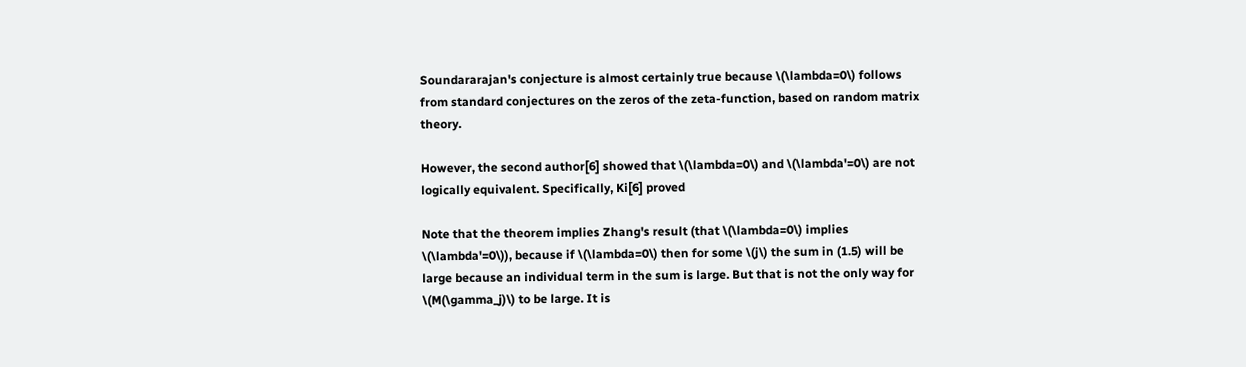Soundararajan's conjecture is almost certainly true because \(\lambda=0\) follows from standard conjectures on the zeros of the zeta-function, based on random matrix theory.

However, the second author[6] showed that \(\lambda=0\) and \(\lambda'=0\) are not logically equivalent. Specifically, Ki[6] proved

Note that the theorem implies Zhang's result (that \(\lambda=0\) implies \(\lambda'=0\)), because if \(\lambda=0\) then for some \(j\) the sum in (1.5) will be large because an individual term in the sum is large. But that is not the only way for \(M(\gamma_j)\) to be large. It is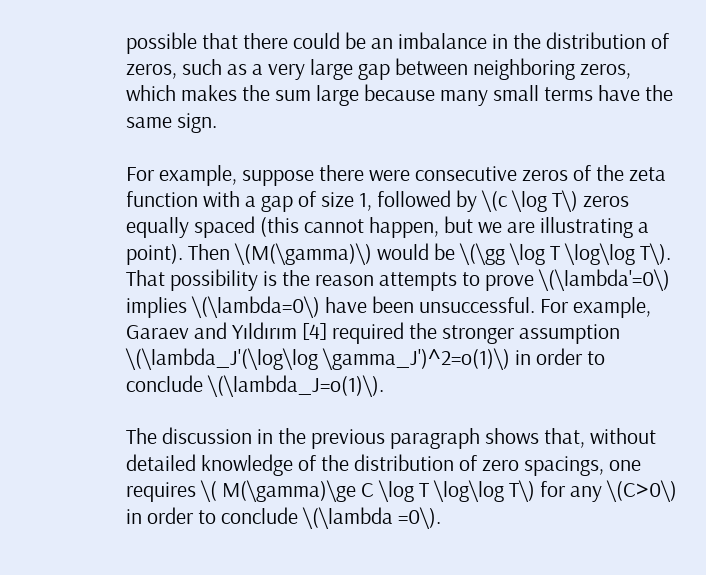possible that there could be an imbalance in the distribution of zeros, such as a very large gap between neighboring zeros, which makes the sum large because many small terms have the same sign.

For example, suppose there were consecutive zeros of the zeta function with a gap of size 1, followed by \(c \log T\) zeros equally spaced (this cannot happen, but we are illustrating a point). Then \(M(\gamma)\) would be \(\gg \log T \log\log T\). That possibility is the reason attempts to prove \(\lambda'=0\) implies \(\lambda=0\) have been unsuccessful. For example, Garaev and Yıldırım [4] required the stronger assumption \(\lambda_J'(\log\log \gamma_J')^2=o(1)\) in order to conclude \(\lambda_J=o(1)\).

The discussion in the previous paragraph shows that, without detailed knowledge of the distribution of zero spacings, one requires \( M(\gamma)\ge C \log T \log\log T\) for any \(C>0\) in order to conclude \(\lambda =0\).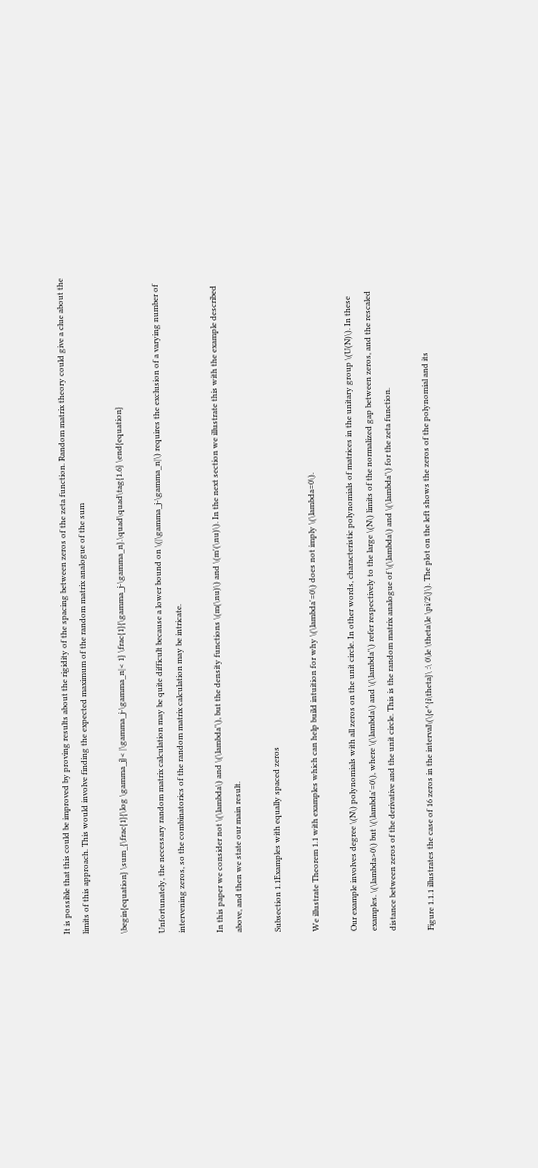It is possible that this could be improved by proving results about the rigidity of the spacing between zeros of the zeta function. Random matrix theory could give a clue about the limits of this approach. This would involve finding the expected maximum of the random matrix analogue of the sum

\begin{equation} \sum_{\frac{1}{\log \gamma_j}< |\gamma_j-\gamma_n|< 1} \frac{1}{\gamma_j-\gamma_n}.\quad\quad\tag{1.6} \end{equation}

Unfortunately, the necessary random matrix calculation may be quite difficult because a lower bound on \(|\gamma_j-\gamma_n|\) requires the exclusion of a varying number of intervening zeros, so the combinatorics of the random matrix calculation may be intricate.

In this paper we consider not \(\lambda\) and \(\lambda'\), but the density functions \(m(\nu)\) and \(m'(\nu)\). In the next section we illustrate this with the example described above, and then we state our main result.

Subsection 1.1Examples with equally spaced zeros

We illustrate Theorem 1.1 with examples which can help build intuition for why \(\lambda'=0\) does not imply \(\lambda=0\).

Our example involves degree \(N\) polynomials with all zeros on the unit circle. In other words, characteristic polynomials of matrices in the unitary group \(U(N)\). In these examples. \(\lambda>0\) but \(\lambda'=0\), where \(\lambda\) and \(\lambda'\) refer respectively to the large \(N\) limits of the normalized gap between zeros, and the rescaled distance between zeros of the derivative and the unit circle. This is the random matrix analogue of \(\lambda\) and \(\lambda'\) for the zeta function.

Figure 1.1.1 illustrates the case of 16 zeros in the interval\(\{e^{i\theta}\ :\ 0\le \theta\le \pi/2\}\). The plot on the left shows the zeros of the polynomial and its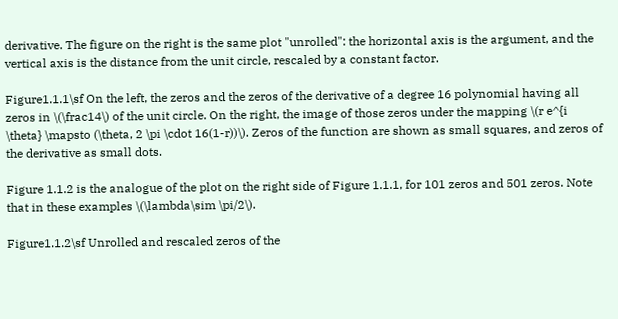derivative. The figure on the right is the same plot "unrolled": the horizontal axis is the argument, and the vertical axis is the distance from the unit circle, rescaled by a constant factor.

Figure1.1.1\sf On the left, the zeros and the zeros of the derivative of a degree 16 polynomial having all zeros in \(\frac14\) of the unit circle. On the right, the image of those zeros under the mapping \(r e^{i \theta} \mapsto (\theta, 2 \pi \cdot 16(1-r))\). Zeros of the function are shown as small squares, and zeros of the derivative as small dots.

Figure 1.1.2 is the analogue of the plot on the right side of Figure 1.1.1, for 101 zeros and 501 zeros. Note that in these examples \(\lambda\sim \pi/2\).

Figure1.1.2\sf Unrolled and rescaled zeros of the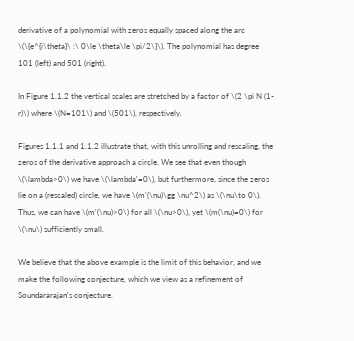derivative of a polynomial with zeros equally spaced along the arc \(\{e^{i\theta}\ :\ 0\le \theta\le \pi/2\}\). The polynomial has degree 101 (left) and 501 (right).

In Figure 1.1.2 the vertical scales are stretched by a factor of \(2 \pi N (1-r)\) where \(N=101\) and \(501\), respectively.

Figures 1.1.1 and 1.1.2 illustrate that, with this unrolling and rescaling, the zeros of the derivative approach a circle. We see that even though \(\lambda>0\) we have \(\lambda'=0\), but furthermore, since the zeros lie on a (rescaled) circle, we have \(m'(\nu)\gg \nu^2\) as \(\nu\to 0\). Thus, we can have \(m'(\nu)>0\) for all \(\nu>0\), yet \(m(\nu)=0\) for \(\nu\) sufficiently small.

We believe that the above example is the limit of this behavior, and we make the following conjecture, which we view as a refinement of Soundararajan's conjecture.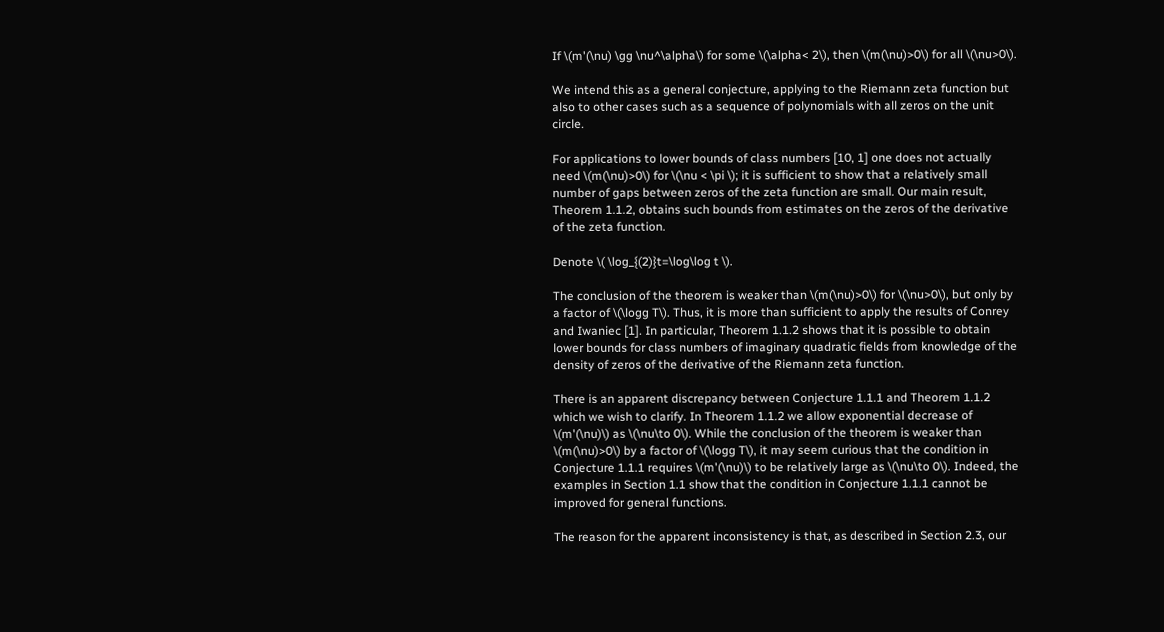If \(m'(\nu) \gg \nu^\alpha\) for some \(\alpha< 2\), then \(m(\nu)>0\) for all \(\nu>0\).

We intend this as a general conjecture, applying to the Riemann zeta function but also to other cases such as a sequence of polynomials with all zeros on the unit circle.

For applications to lower bounds of class numbers [10, 1] one does not actually need \(m(\nu)>0\) for \(\nu < \pi \); it is sufficient to show that a relatively small number of gaps between zeros of the zeta function are small. Our main result, Theorem 1.1.2, obtains such bounds from estimates on the zeros of the derivative of the zeta function.

Denote \( \log_{(2)}t=\log\log t \).

The conclusion of the theorem is weaker than \(m(\nu)>0\) for \(\nu>0\), but only by a factor of \(\logg T\). Thus, it is more than sufficient to apply the results of Conrey and Iwaniec [1]. In particular, Theorem 1.1.2 shows that it is possible to obtain lower bounds for class numbers of imaginary quadratic fields from knowledge of the density of zeros of the derivative of the Riemann zeta function.

There is an apparent discrepancy between Conjecture 1.1.1 and Theorem 1.1.2 which we wish to clarify. In Theorem 1.1.2 we allow exponential decrease of \(m'(\nu)\) as \(\nu\to 0\). While the conclusion of the theorem is weaker than \(m(\nu)>0\) by a factor of \(\logg T\), it may seem curious that the condition in Conjecture 1.1.1 requires \(m'(\nu)\) to be relatively large as \(\nu\to 0\). Indeed, the examples in Section 1.1 show that the condition in Conjecture 1.1.1 cannot be improved for general functions.

The reason for the apparent inconsistency is that, as described in Section 2.3, our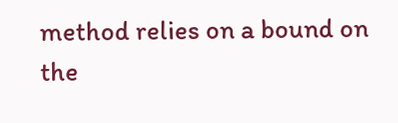method relies on a bound on the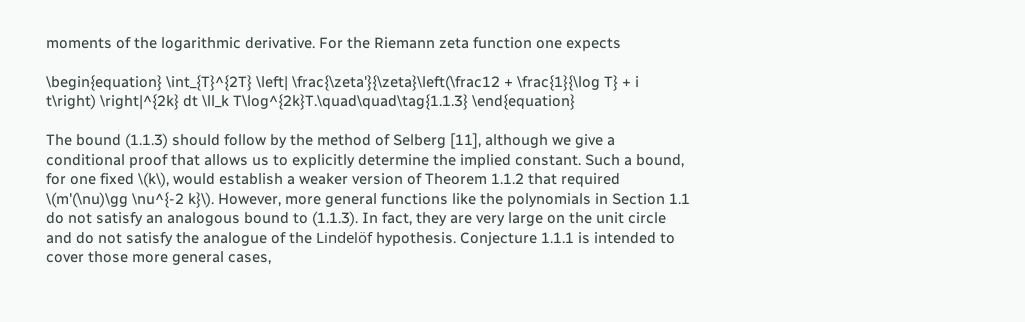moments of the logarithmic derivative. For the Riemann zeta function one expects

\begin{equation} \int_{T}^{2T} \left| \frac{\zeta'}{\zeta}\left(\frac12 + \frac{1}{\log T} + i t\right) \right|^{2k} dt \ll_k T\log^{2k}T.\quad\quad\tag{1.1.3} \end{equation}

The bound (1.1.3) should follow by the method of Selberg [11], although we give a conditional proof that allows us to explicitly determine the implied constant. Such a bound, for one fixed \(k\), would establish a weaker version of Theorem 1.1.2 that required \(m'(\nu)\gg \nu^{-2 k}\). However, more general functions like the polynomials in Section 1.1 do not satisfy an analogous bound to (1.1.3). In fact, they are very large on the unit circle and do not satisfy the analogue of the Lindelöf hypothesis. Conjecture 1.1.1 is intended to cover those more general cases,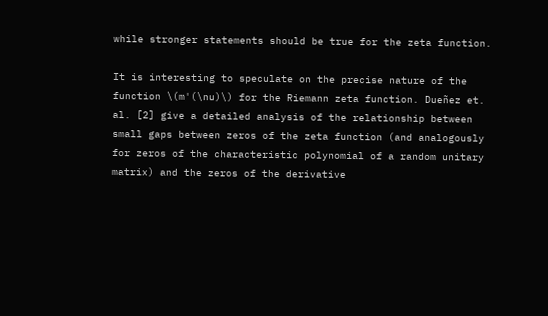while stronger statements should be true for the zeta function.

It is interesting to speculate on the precise nature of the function \(m'(\nu)\) for the Riemann zeta function. Dueñez et. al. [2] give a detailed analysis of the relationship between small gaps between zeros of the zeta function (and analogously for zeros of the characteristic polynomial of a random unitary matrix) and the zeros of the derivative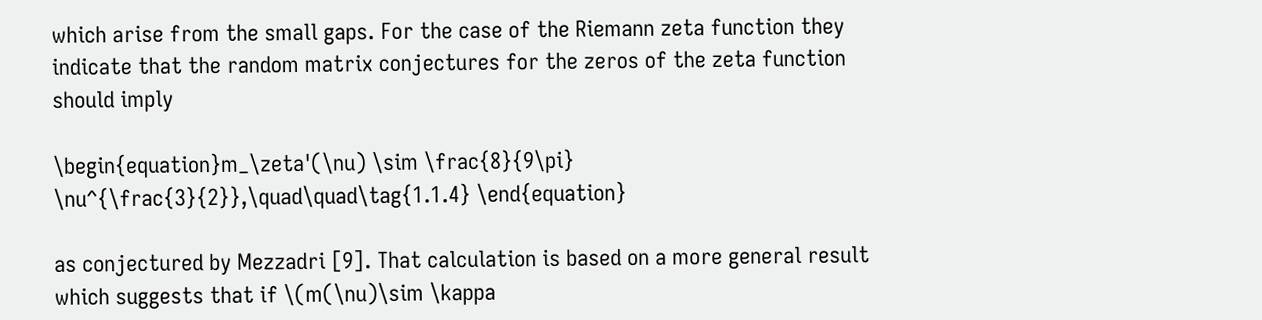which arise from the small gaps. For the case of the Riemann zeta function they indicate that the random matrix conjectures for the zeros of the zeta function should imply

\begin{equation}m_\zeta'(\nu) \sim \frac{8}{9\pi} \nu^{\frac{3}{2}},\quad\quad\tag{1.1.4} \end{equation}

as conjectured by Mezzadri [9]. That calculation is based on a more general result which suggests that if \(m(\nu)\sim \kappa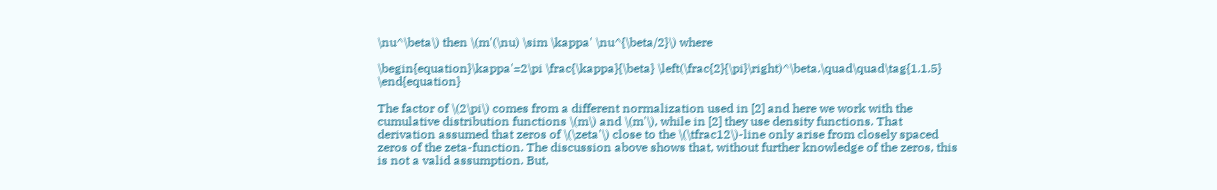\nu^\beta\) then \(m'(\nu) \sim \kappa' \nu^{\beta/2}\) where

\begin{equation}\kappa'=2\pi \frac{\kappa}{\beta} \left(\frac{2}{\pi}\right)^\beta.\quad\quad\tag{1.1.5} \end{equation}

The factor of \(2\pi\) comes from a different normalization used in [2] and here we work with the cumulative distribution functions \(m\) and \(m'\), while in [2] they use density functions. That derivation assumed that zeros of \(\zeta'\) close to the \(\tfrac12\)-line only arise from closely spaced zeros of the zeta-function. The discussion above shows that, without further knowledge of the zeros, this is not a valid assumption. But,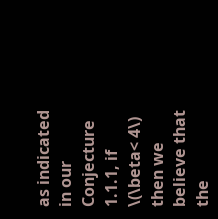as indicated in our Conjecture 1.1.1, if \(\beta< 4\) then we believe that the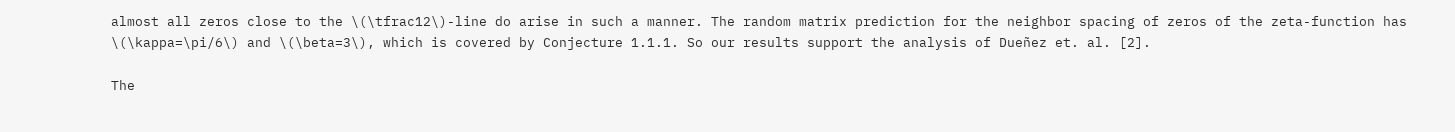almost all zeros close to the \(\tfrac12\)-line do arise in such a manner. The random matrix prediction for the neighbor spacing of zeros of the zeta-function has \(\kappa=\pi/6\) and \(\beta=3\), which is covered by Conjecture 1.1.1. So our results support the analysis of Dueñez et. al. [2].

The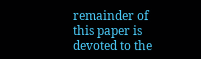remainder of this paper is devoted to the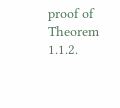proof of Theorem 1.1.2.